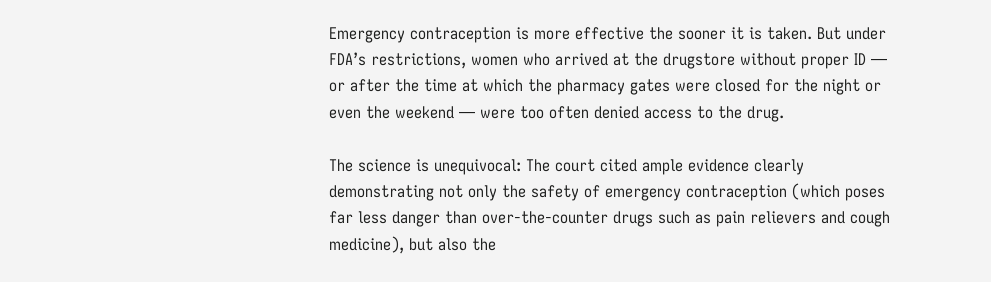Emergency contraception is more effective the sooner it is taken. But under FDA’s restrictions, women who arrived at the drugstore without proper ID — or after the time at which the pharmacy gates were closed for the night or even the weekend — were too often denied access to the drug.

The science is unequivocal: The court cited ample evidence clearly demonstrating not only the safety of emergency contraception (which poses far less danger than over-the-counter drugs such as pain relievers and cough medicine), but also the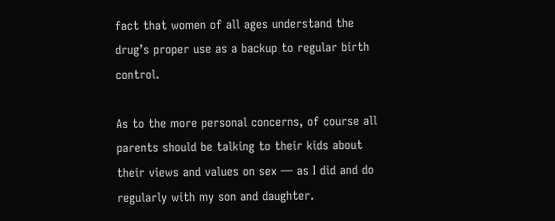fact that women of all ages understand the drug’s proper use as a backup to regular birth control.

As to the more personal concerns, of course all parents should be talking to their kids about their views and values on sex — as I did and do regularly with my son and daughter.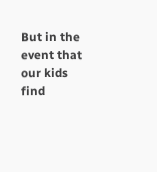But in the event that our kids find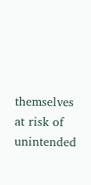themselves at risk of unintended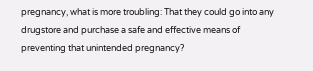pregnancy, what is more troubling: That they could go into any drugstore and purchase a safe and effective means of preventing that unintended pregnancy?